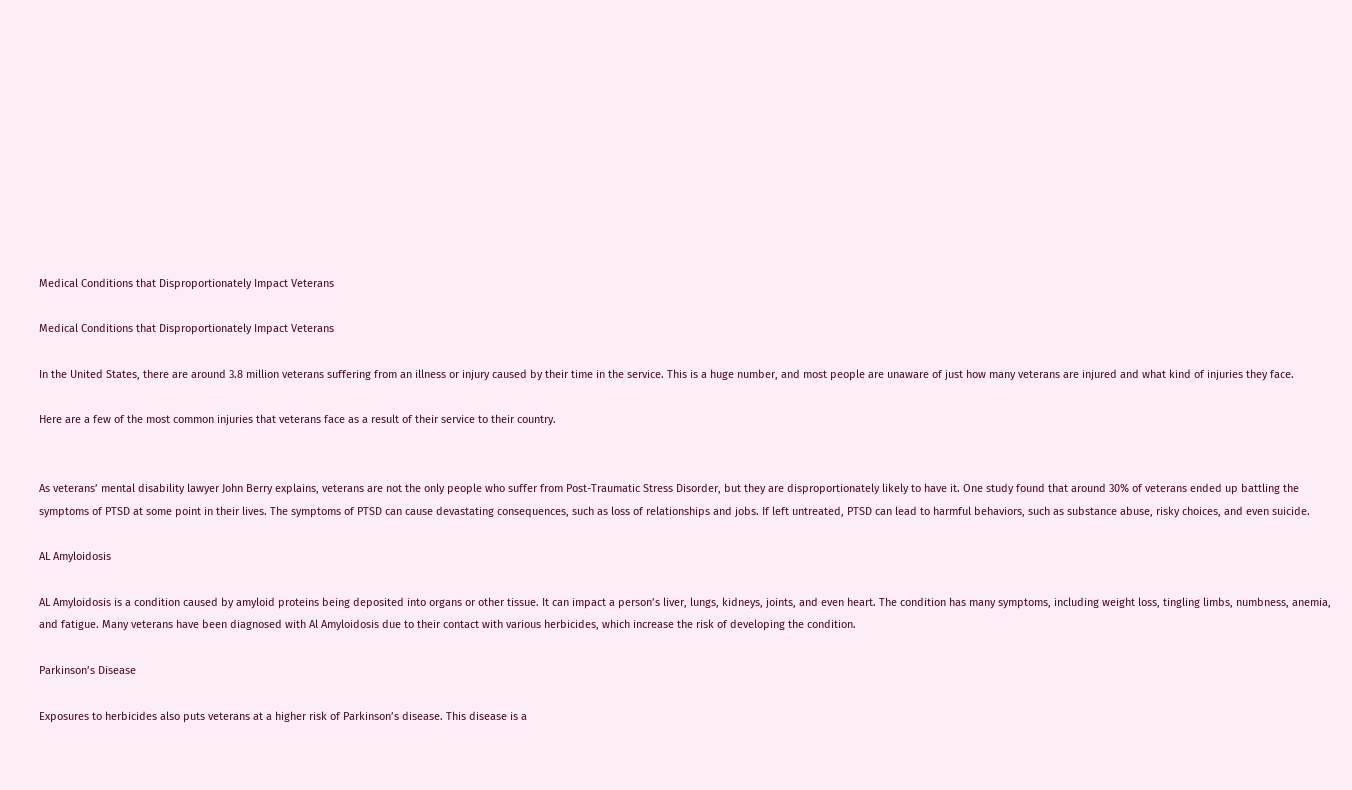Medical Conditions that Disproportionately Impact Veterans

Medical Conditions that Disproportionately Impact Veterans

In the United States, there are around 3.8 million veterans suffering from an illness or injury caused by their time in the service. This is a huge number, and most people are unaware of just how many veterans are injured and what kind of injuries they face.

Here are a few of the most common injuries that veterans face as a result of their service to their country.


As veterans’ mental disability lawyer John Berry explains, veterans are not the only people who suffer from Post-Traumatic Stress Disorder, but they are disproportionately likely to have it. One study found that around 30% of veterans ended up battling the symptoms of PTSD at some point in their lives. The symptoms of PTSD can cause devastating consequences, such as loss of relationships and jobs. If left untreated, PTSD can lead to harmful behaviors, such as substance abuse, risky choices, and even suicide.

AL Amyloidosis

AL Amyloidosis is a condition caused by amyloid proteins being deposited into organs or other tissue. It can impact a person’s liver, lungs, kidneys, joints, and even heart. The condition has many symptoms, including weight loss, tingling limbs, numbness, anemia, and fatigue. Many veterans have been diagnosed with Al Amyloidosis due to their contact with various herbicides, which increase the risk of developing the condition.

Parkinson’s Disease

Exposures to herbicides also puts veterans at a higher risk of Parkinson’s disease. This disease is a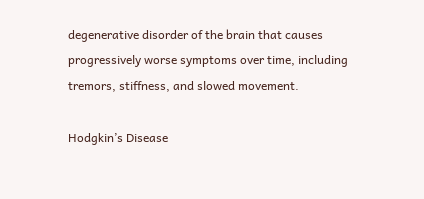degenerative disorder of the brain that causes progressively worse symptoms over time, including tremors, stiffness, and slowed movement.

Hodgkin’s Disease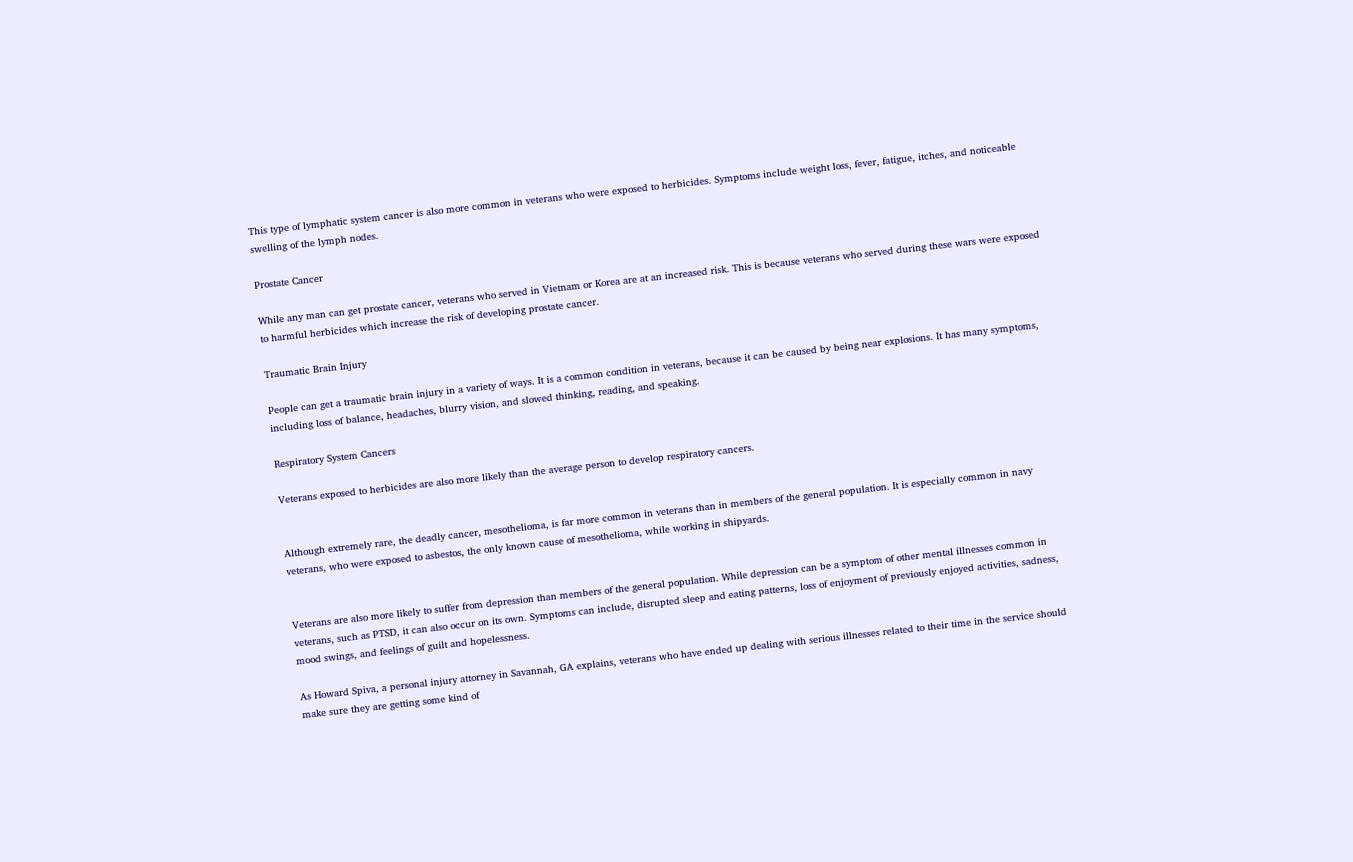This type of lymphatic system cancer is also more common in veterans who were exposed to herbicides. Symptoms include weight loss, fever, fatigue, itches, and noticeable swelling of the lymph nodes.

Prostate Cancer

While any man can get prostate cancer, veterans who served in Vietnam or Korea are at an increased risk. This is because veterans who served during these wars were exposed to harmful herbicides which increase the risk of developing prostate cancer.

Traumatic Brain Injury

People can get a traumatic brain injury in a variety of ways. It is a common condition in veterans, because it can be caused by being near explosions. It has many symptoms, including loss of balance, headaches, blurry vision, and slowed thinking, reading, and speaking.

Respiratory System Cancers

Veterans exposed to herbicides are also more likely than the average person to develop respiratory cancers.


Although extremely rare, the deadly cancer, mesothelioma, is far more common in veterans than in members of the general population. It is especially common in navy veterans, who were exposed to asbestos, the only known cause of mesothelioma, while working in shipyards.


Veterans are also more likely to suffer from depression than members of the general population. While depression can be a symptom of other mental illnesses common in veterans, such as PTSD, it can also occur on its own. Symptoms can include, disrupted sleep and eating patterns, loss of enjoyment of previously enjoyed activities, sadness, mood swings, and feelings of guilt and hopelessness.

As Howard Spiva, a personal injury attorney in Savannah, GA explains, veterans who have ended up dealing with serious illnesses related to their time in the service should make sure they are getting some kind of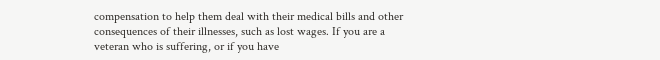compensation to help them deal with their medical bills and other consequences of their illnesses, such as lost wages. If you are a veteran who is suffering, or if you have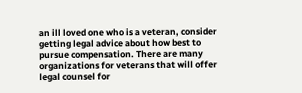an ill loved one who is a veteran, consider getting legal advice about how best to pursue compensation. There are many organizations for veterans that will offer legal counsel for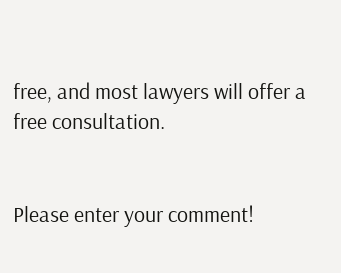free, and most lawyers will offer a free consultation.


Please enter your comment!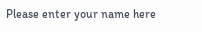Please enter your name here